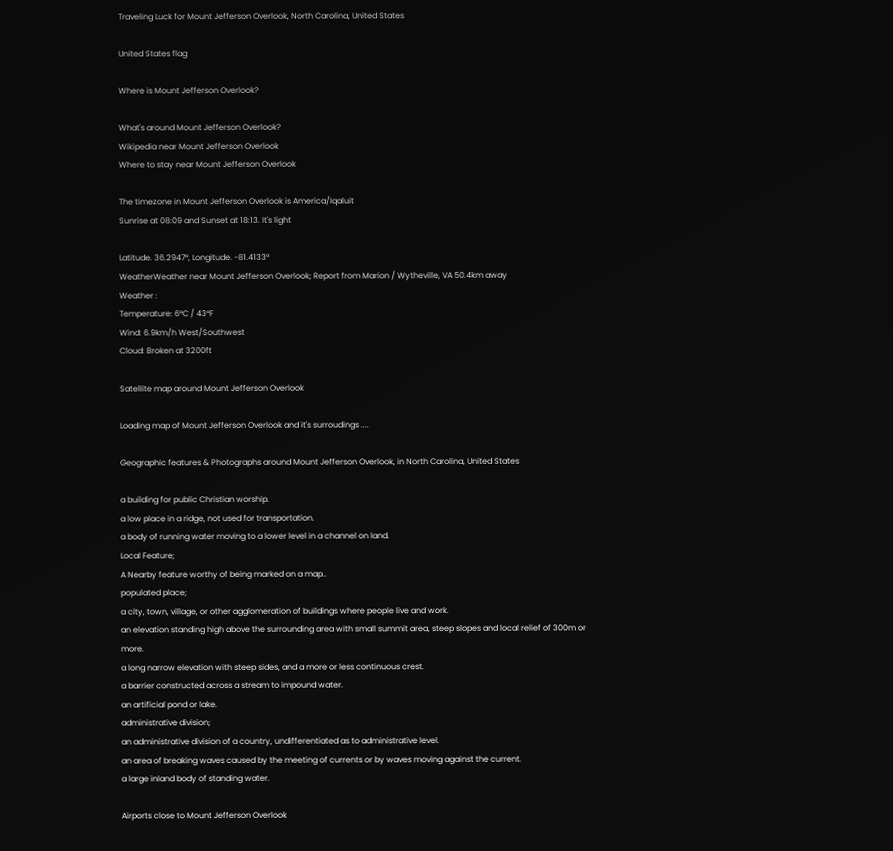Traveling Luck for Mount Jefferson Overlook, North Carolina, United States

United States flag

Where is Mount Jefferson Overlook?

What's around Mount Jefferson Overlook?
Wikipedia near Mount Jefferson Overlook
Where to stay near Mount Jefferson Overlook

The timezone in Mount Jefferson Overlook is America/Iqaluit
Sunrise at 08:09 and Sunset at 18:13. It's light

Latitude. 36.2947°, Longitude. -81.4133°
WeatherWeather near Mount Jefferson Overlook; Report from Marion / Wytheville, VA 50.4km away
Weather :
Temperature: 6°C / 43°F
Wind: 6.9km/h West/Southwest
Cloud: Broken at 3200ft

Satellite map around Mount Jefferson Overlook

Loading map of Mount Jefferson Overlook and it's surroudings ....

Geographic features & Photographs around Mount Jefferson Overlook, in North Carolina, United States

a building for public Christian worship.
a low place in a ridge, not used for transportation.
a body of running water moving to a lower level in a channel on land.
Local Feature;
A Nearby feature worthy of being marked on a map..
populated place;
a city, town, village, or other agglomeration of buildings where people live and work.
an elevation standing high above the surrounding area with small summit area, steep slopes and local relief of 300m or more.
a long narrow elevation with steep sides, and a more or less continuous crest.
a barrier constructed across a stream to impound water.
an artificial pond or lake.
administrative division;
an administrative division of a country, undifferentiated as to administrative level.
an area of breaking waves caused by the meeting of currents or by waves moving against the current.
a large inland body of standing water.

Airports close to Mount Jefferson Overlook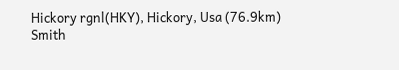Hickory rgnl(HKY), Hickory, Usa (76.9km)
Smith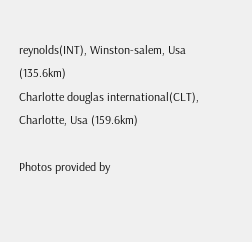reynolds(INT), Winston-salem, Usa (135.6km)
Charlotte douglas international(CLT), Charlotte, Usa (159.6km)

Photos provided by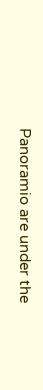Panoramio are under the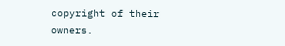copyright of their owners.